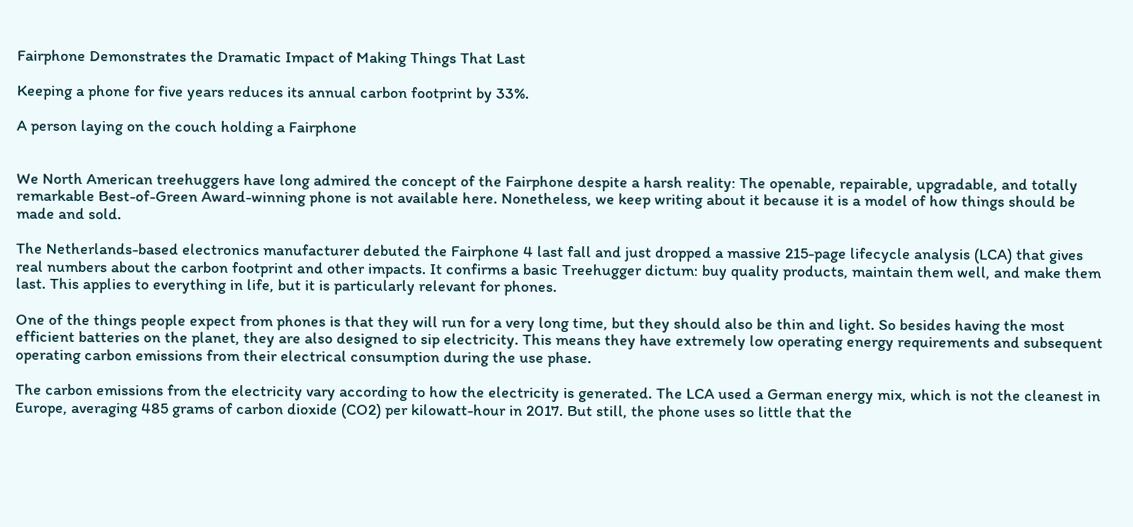Fairphone Demonstrates the Dramatic Impact of Making Things That Last

Keeping a phone for five years reduces its annual carbon footprint by 33%.

A person laying on the couch holding a Fairphone


We North American treehuggers have long admired the concept of the Fairphone despite a harsh reality: The openable, repairable, upgradable, and totally remarkable Best-of-Green Award-winning phone is not available here. Nonetheless, we keep writing about it because it is a model of how things should be made and sold.

The Netherlands-based electronics manufacturer debuted the Fairphone 4 last fall and just dropped a massive 215-page lifecycle analysis (LCA) that gives real numbers about the carbon footprint and other impacts. It confirms a basic Treehugger dictum: buy quality products, maintain them well, and make them last. This applies to everything in life, but it is particularly relevant for phones.

One of the things people expect from phones is that they will run for a very long time, but they should also be thin and light. So besides having the most efficient batteries on the planet, they are also designed to sip electricity. This means they have extremely low operating energy requirements and subsequent operating carbon emissions from their electrical consumption during the use phase.

The carbon emissions from the electricity vary according to how the electricity is generated. The LCA used a German energy mix, which is not the cleanest in Europe, averaging 485 grams of carbon dioxide (CO2) per kilowatt-hour in 2017. But still, the phone uses so little that the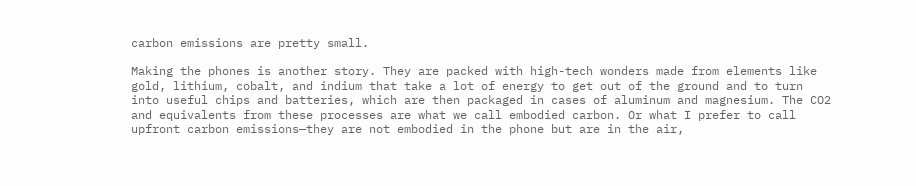carbon emissions are pretty small.

Making the phones is another story. They are packed with high-tech wonders made from elements like gold, lithium, cobalt, and indium that take a lot of energy to get out of the ground and to turn into useful chips and batteries, which are then packaged in cases of aluminum and magnesium. The CO2 and equivalents from these processes are what we call embodied carbon. Or what I prefer to call upfront carbon emissions—they are not embodied in the phone but are in the air,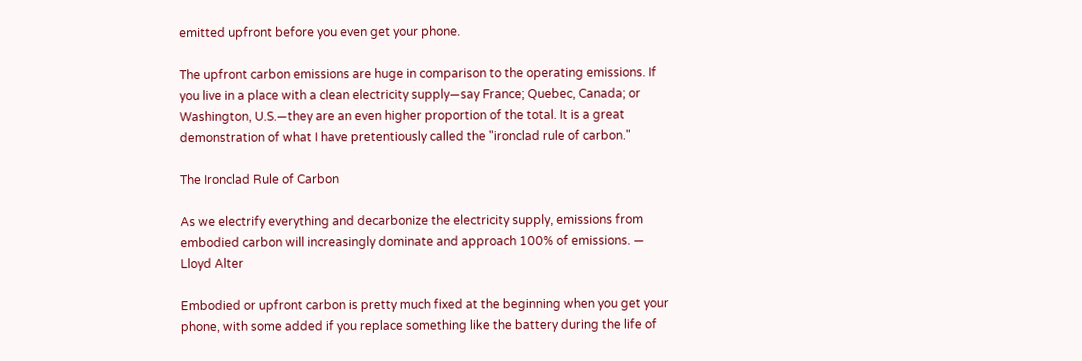emitted upfront before you even get your phone.

The upfront carbon emissions are huge in comparison to the operating emissions. If you live in a place with a clean electricity supply—say France; Quebec, Canada; or Washington, U.S.—they are an even higher proportion of the total. It is a great demonstration of what I have pretentiously called the "ironclad rule of carbon."

The Ironclad Rule of Carbon

As we electrify everything and decarbonize the electricity supply, emissions from embodied carbon will increasingly dominate and approach 100% of emissions. — Lloyd Alter

Embodied or upfront carbon is pretty much fixed at the beginning when you get your phone, with some added if you replace something like the battery during the life of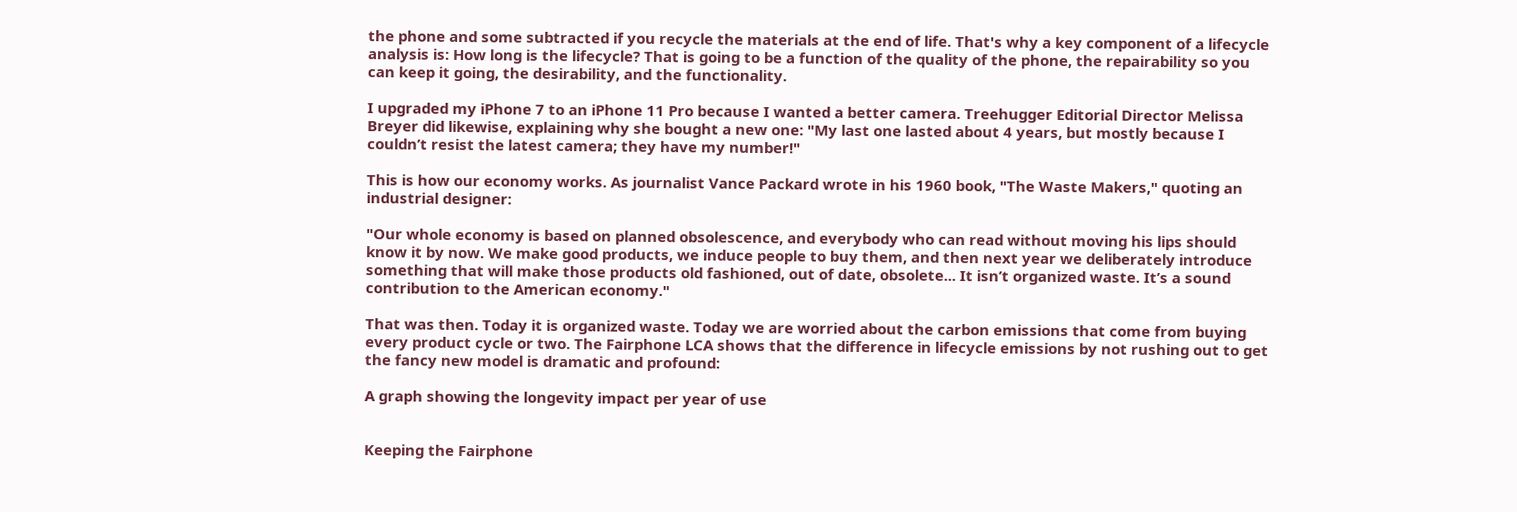the phone and some subtracted if you recycle the materials at the end of life. That's why a key component of a lifecycle analysis is: How long is the lifecycle? That is going to be a function of the quality of the phone, the repairability so you can keep it going, the desirability, and the functionality.

I upgraded my iPhone 7 to an iPhone 11 Pro because I wanted a better camera. Treehugger Editorial Director Melissa Breyer did likewise, explaining why she bought a new one: "My last one lasted about 4 years, but mostly because I couldn’t resist the latest camera; they have my number!"

This is how our economy works. As journalist Vance Packard wrote in his 1960 book, "The Waste Makers," quoting an industrial designer:

"Our whole economy is based on planned obsolescence, and everybody who can read without moving his lips should know it by now. We make good products, we induce people to buy them, and then next year we deliberately introduce something that will make those products old fashioned, out of date, obsolete... It isn’t organized waste. It’s a sound contribution to the American economy."

That was then. Today it is organized waste. Today we are worried about the carbon emissions that come from buying every product cycle or two. The Fairphone LCA shows that the difference in lifecycle emissions by not rushing out to get the fancy new model is dramatic and profound:

A graph showing the longevity impact per year of use


Keeping the Fairphone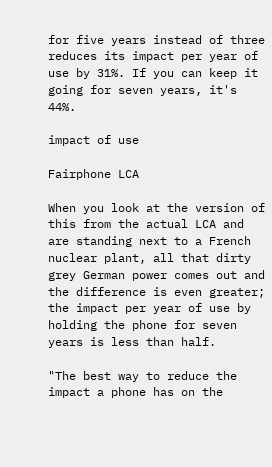for five years instead of three reduces its impact per year of use by 31%. If you can keep it going for seven years, it's 44%.

impact of use

Fairphone LCA

When you look at the version of this from the actual LCA and are standing next to a French nuclear plant, all that dirty grey German power comes out and the difference is even greater; the impact per year of use by holding the phone for seven years is less than half.

"The best way to reduce the impact a phone has on the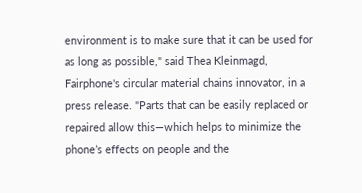environment is to make sure that it can be used for as long as possible," said Thea Kleinmagd, Fairphone's circular material chains innovator, in a press release. "Parts that can be easily replaced or repaired allow this—which helps to minimize the phone’s effects on people and the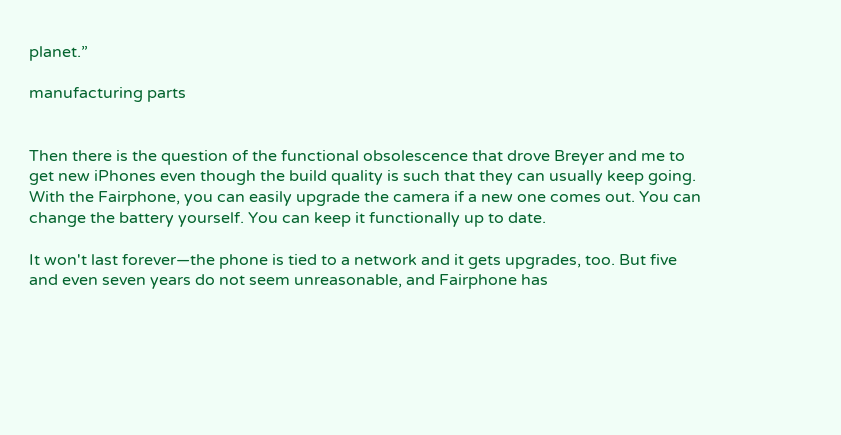planet.”

manufacturing parts


Then there is the question of the functional obsolescence that drove Breyer and me to get new iPhones even though the build quality is such that they can usually keep going. With the Fairphone, you can easily upgrade the camera if a new one comes out. You can change the battery yourself. You can keep it functionally up to date.

It won't last forever—the phone is tied to a network and it gets upgrades, too. But five and even seven years do not seem unreasonable, and Fairphone has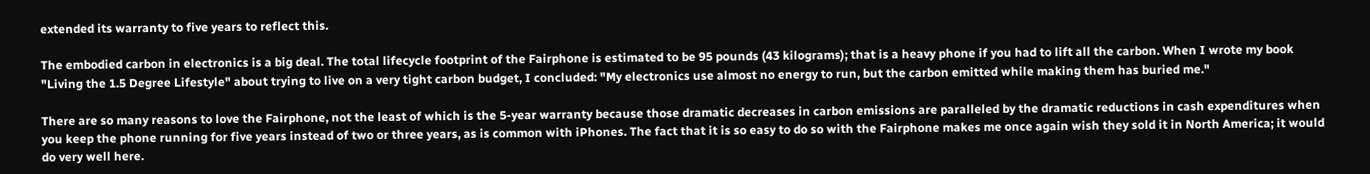extended its warranty to five years to reflect this.

The embodied carbon in electronics is a big deal. The total lifecycle footprint of the Fairphone is estimated to be 95 pounds (43 kilograms); that is a heavy phone if you had to lift all the carbon. When I wrote my book "Living the 1.5 Degree Lifestyle" about trying to live on a very tight carbon budget, I concluded: "My electronics use almost no energy to run, but the carbon emitted while making them has buried me."

There are so many reasons to love the Fairphone, not the least of which is the 5-year warranty because those dramatic decreases in carbon emissions are paralleled by the dramatic reductions in cash expenditures when you keep the phone running for five years instead of two or three years, as is common with iPhones. The fact that it is so easy to do so with the Fairphone makes me once again wish they sold it in North America; it would do very well here.